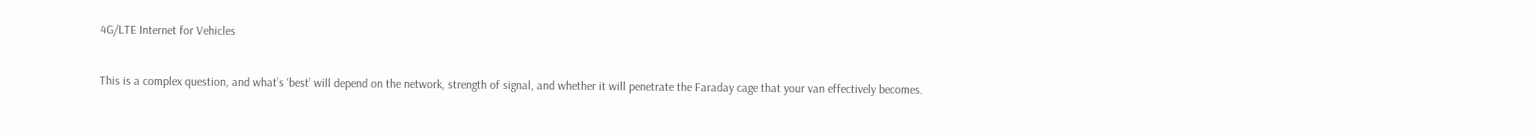4G/LTE Internet for Vehicles

This is a complex question, and what’s ‘best’ will depend on the network, strength of signal, and whether it will penetrate the Faraday cage that your van effectively becomes.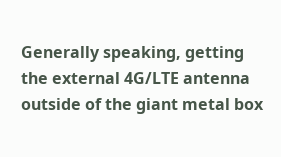Generally speaking, getting the external 4G/LTE antenna outside of the giant metal box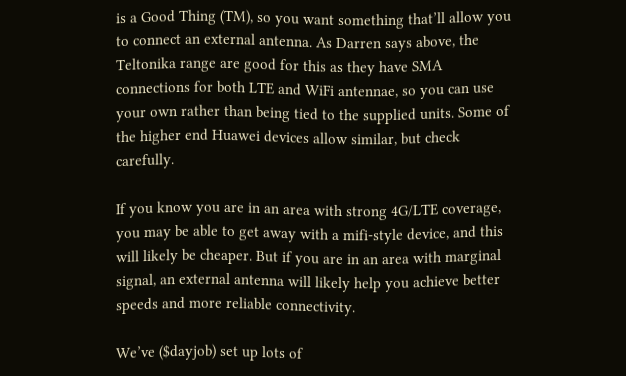is a Good Thing (TM), so you want something that’ll allow you to connect an external antenna. As Darren says above, the Teltonika range are good for this as they have SMA connections for both LTE and WiFi antennae, so you can use your own rather than being tied to the supplied units. Some of the higher end Huawei devices allow similar, but check carefully.

If you know you are in an area with strong 4G/LTE coverage, you may be able to get away with a mifi-style device, and this will likely be cheaper. But if you are in an area with marginal signal, an external antenna will likely help you achieve better speeds and more reliable connectivity.

We’ve ($dayjob) set up lots of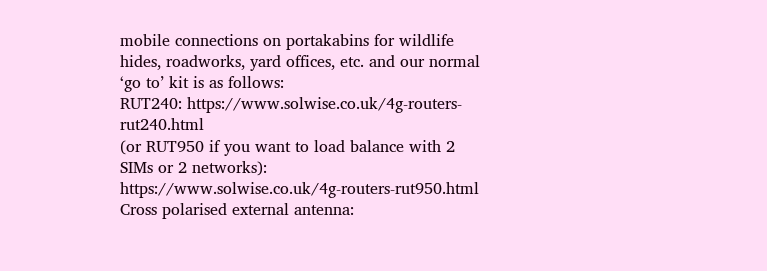mobile connections on portakabins for wildlife hides, roadworks, yard offices, etc. and our normal ‘go to’ kit is as follows:
RUT240: https://www.solwise.co.uk/4g-routers-rut240.html
(or RUT950 if you want to load balance with 2 SIMs or 2 networks): https://www.solwise.co.uk/4g-routers-rut950.html
Cross polarised external antenna: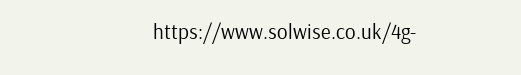https://www.solwise.co.uk/4g-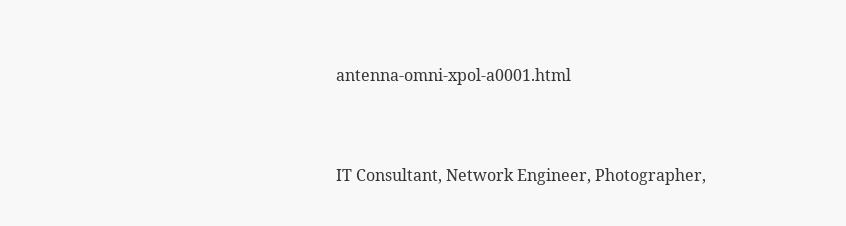antenna-omni-xpol-a0001.html


IT Consultant, Network Engineer, Photographer,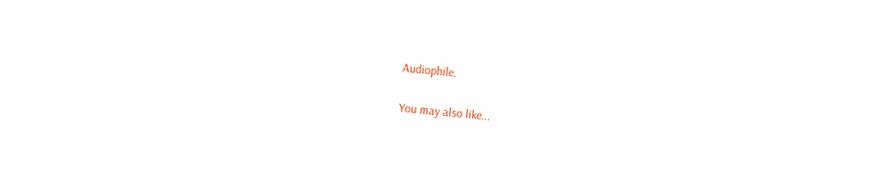Audiophile.

You may also like...